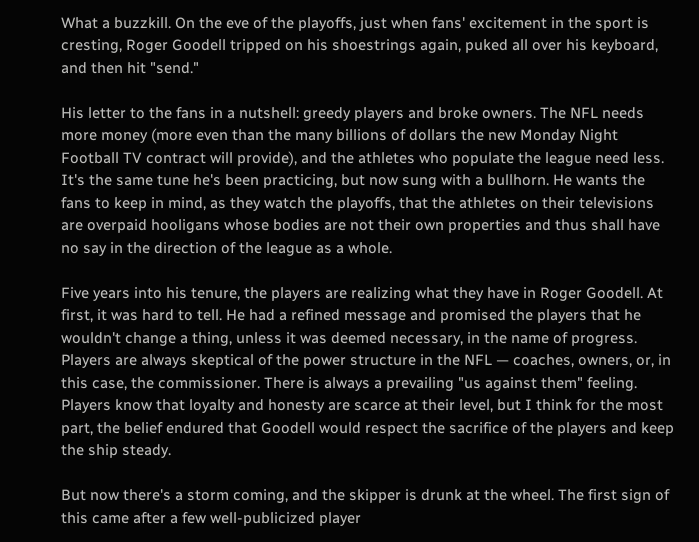What a buzzkill. On the eve of the playoffs, just when fans' excitement in the sport is cresting, Roger Goodell tripped on his shoestrings again, puked all over his keyboard, and then hit "send."

His letter to the fans in a nutshell: greedy players and broke owners. The NFL needs more money (more even than the many billions of dollars the new Monday Night Football TV contract will provide), and the athletes who populate the league need less. It's the same tune he's been practicing, but now sung with a bullhorn. He wants the fans to keep in mind, as they watch the playoffs, that the athletes on their televisions are overpaid hooligans whose bodies are not their own properties and thus shall have no say in the direction of the league as a whole.

Five years into his tenure, the players are realizing what they have in Roger Goodell. At first, it was hard to tell. He had a refined message and promised the players that he wouldn't change a thing, unless it was deemed necessary, in the name of progress. Players are always skeptical of the power structure in the NFL — coaches, owners, or, in this case, the commissioner. There is always a prevailing "us against them" feeling. Players know that loyalty and honesty are scarce at their level, but I think for the most part, the belief endured that Goodell would respect the sacrifice of the players and keep the ship steady.

But now there's a storm coming, and the skipper is drunk at the wheel. The first sign of this came after a few well-publicized player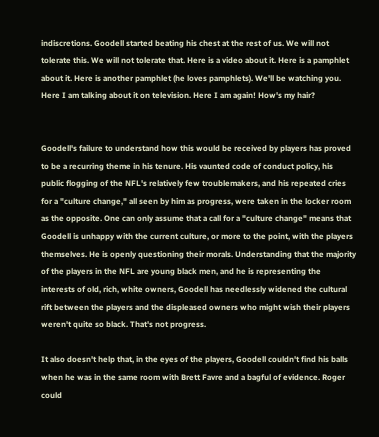indiscretions. Goodell started beating his chest at the rest of us. We will not tolerate this. We will not tolerate that. Here is a video about it. Here is a pamphlet about it. Here is another pamphlet (he loves pamphlets). We'll be watching you. Here I am talking about it on television. Here I am again! How's my hair?


Goodell's failure to understand how this would be received by players has proved to be a recurring theme in his tenure. His vaunted code of conduct policy, his public flogging of the NFL's relatively few troublemakers, and his repeated cries for a "culture change," all seen by him as progress, were taken in the locker room as the opposite. One can only assume that a call for a "culture change" means that Goodell is unhappy with the current culture, or more to the point, with the players themselves. He is openly questioning their morals. Understanding that the majority of the players in the NFL are young black men, and he is representing the interests of old, rich, white owners, Goodell has needlessly widened the cultural rift between the players and the displeased owners who might wish their players weren't quite so black. That's not progress.

It also doesn't help that, in the eyes of the players, Goodell couldn't find his balls when he was in the same room with Brett Favre and a bagful of evidence. Roger could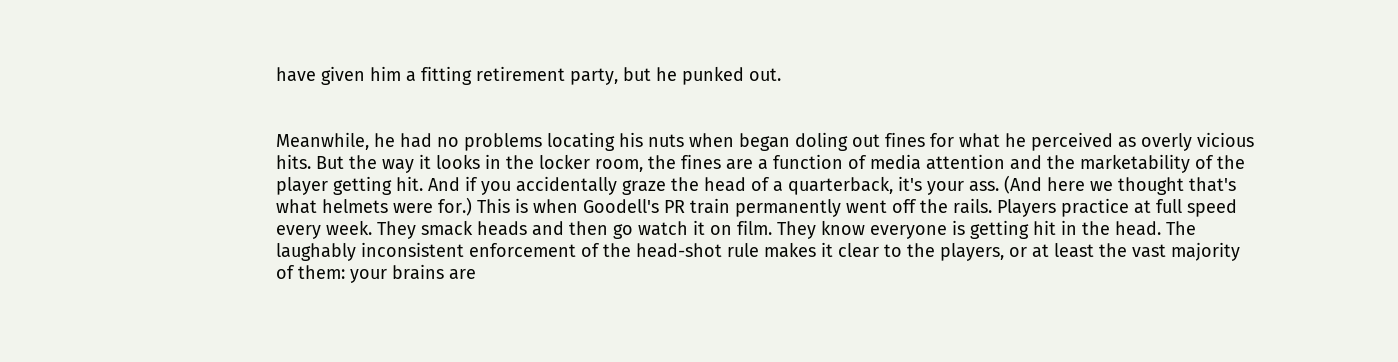have given him a fitting retirement party, but he punked out.


Meanwhile, he had no problems locating his nuts when began doling out fines for what he perceived as overly vicious hits. But the way it looks in the locker room, the fines are a function of media attention and the marketability of the player getting hit. And if you accidentally graze the head of a quarterback, it's your ass. (And here we thought that's what helmets were for.) This is when Goodell's PR train permanently went off the rails. Players practice at full speed every week. They smack heads and then go watch it on film. They know everyone is getting hit in the head. The laughably inconsistent enforcement of the head-shot rule makes it clear to the players, or at least the vast majority of them: your brains are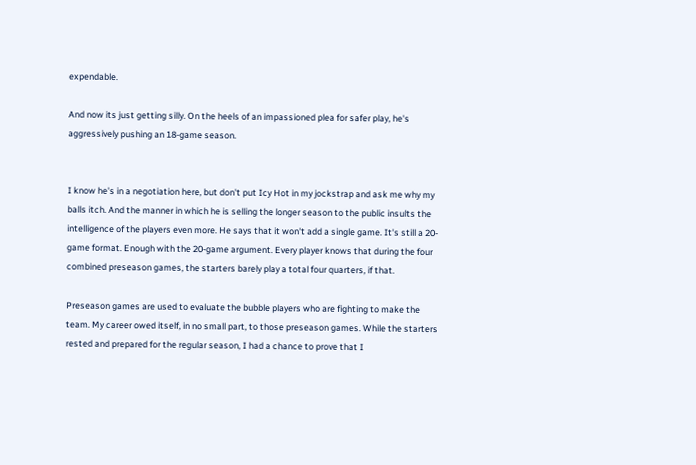expendable.

And now its just getting silly. On the heels of an impassioned plea for safer play, he's aggressively pushing an 18-game season.


I know he's in a negotiation here, but don't put Icy Hot in my jockstrap and ask me why my balls itch. And the manner in which he is selling the longer season to the public insults the intelligence of the players even more. He says that it won't add a single game. It's still a 20-game format. Enough with the 20-game argument. Every player knows that during the four combined preseason games, the starters barely play a total four quarters, if that.

Preseason games are used to evaluate the bubble players who are fighting to make the team. My career owed itself, in no small part, to those preseason games. While the starters rested and prepared for the regular season, I had a chance to prove that I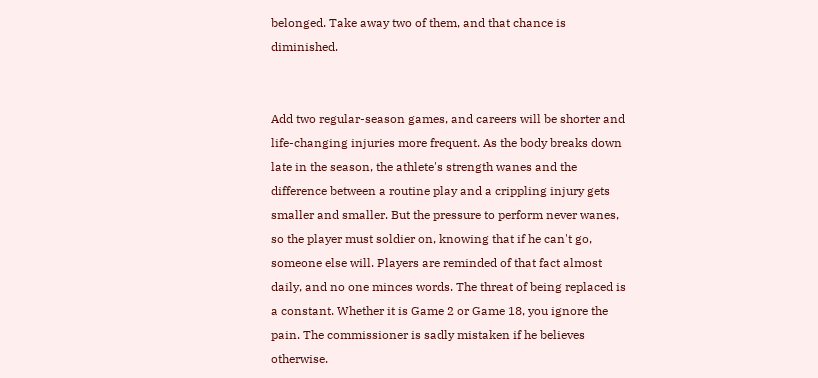belonged. Take away two of them, and that chance is diminished.


Add two regular-season games, and careers will be shorter and life-changing injuries more frequent. As the body breaks down late in the season, the athlete's strength wanes and the difference between a routine play and a crippling injury gets smaller and smaller. But the pressure to perform never wanes, so the player must soldier on, knowing that if he can't go, someone else will. Players are reminded of that fact almost daily, and no one minces words. The threat of being replaced is a constant. Whether it is Game 2 or Game 18, you ignore the pain. The commissioner is sadly mistaken if he believes otherwise.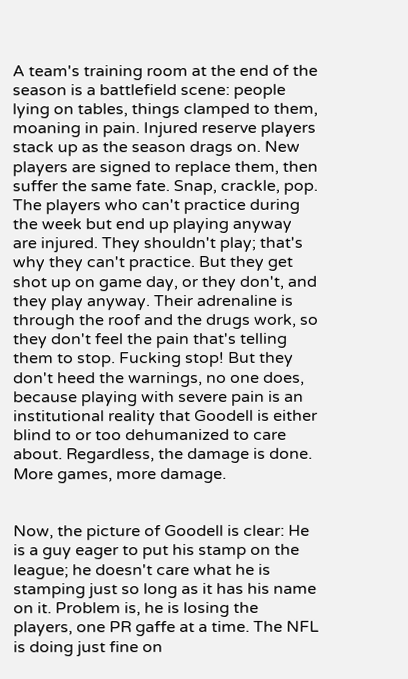A team's training room at the end of the season is a battlefield scene: people lying on tables, things clamped to them, moaning in pain. Injured reserve players stack up as the season drags on. New players are signed to replace them, then suffer the same fate. Snap, crackle, pop. The players who can't practice during the week but end up playing anyway are injured. They shouldn't play; that's why they can't practice. But they get shot up on game day, or they don't, and they play anyway. Their adrenaline is through the roof and the drugs work, so they don't feel the pain that's telling them to stop. Fucking stop! But they don't heed the warnings, no one does, because playing with severe pain is an institutional reality that Goodell is either blind to or too dehumanized to care about. Regardless, the damage is done. More games, more damage.


Now, the picture of Goodell is clear: He is a guy eager to put his stamp on the league; he doesn't care what he is stamping just so long as it has his name on it. Problem is, he is losing the players, one PR gaffe at a time. The NFL is doing just fine on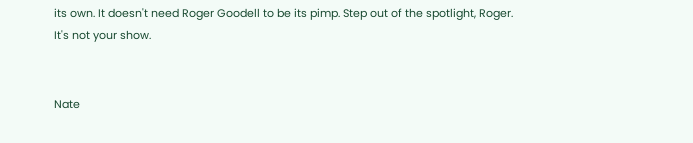its own. It doesn't need Roger Goodell to be its pimp. Step out of the spotlight, Roger. It's not your show.


Nate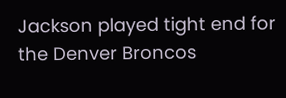Jackson played tight end for the Denver Broncos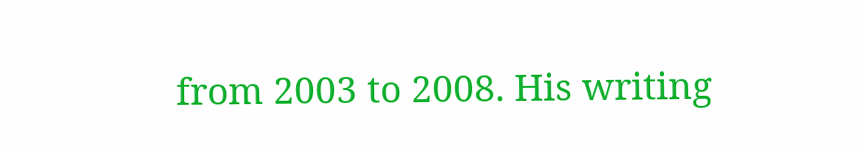from 2003 to 2008. His writing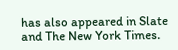has also appeared in Slate and The New York Times.